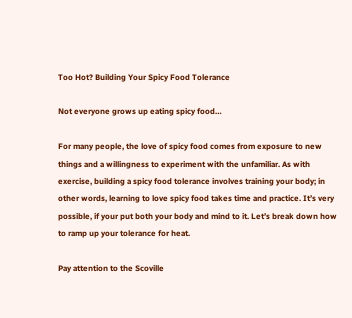Too Hot? Building Your Spicy Food Tolerance

Not everyone grows up eating spicy food…

For many people, the love of spicy food comes from exposure to new things and a willingness to experiment with the unfamiliar. As with exercise, building a spicy food tolerance involves training your body; in other words, learning to love spicy food takes time and practice. It’s very possible, if your put both your body and mind to it. Let’s break down how to ramp up your tolerance for heat.

Pay attention to the Scoville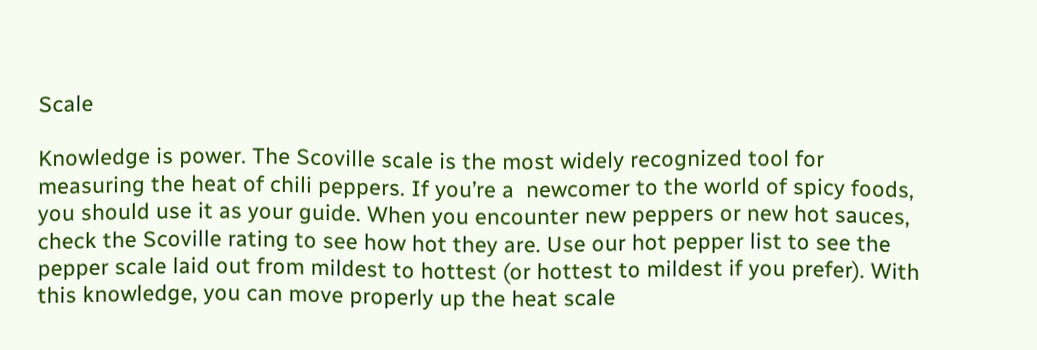Scale

Knowledge is power. The Scoville scale is the most widely recognized tool for measuring the heat of chili peppers. If you’re a  newcomer to the world of spicy foods, you should use it as your guide. When you encounter new peppers or new hot sauces, check the Scoville rating to see how hot they are. Use our hot pepper list to see the pepper scale laid out from mildest to hottest (or hottest to mildest if you prefer). With this knowledge, you can move properly up the heat scale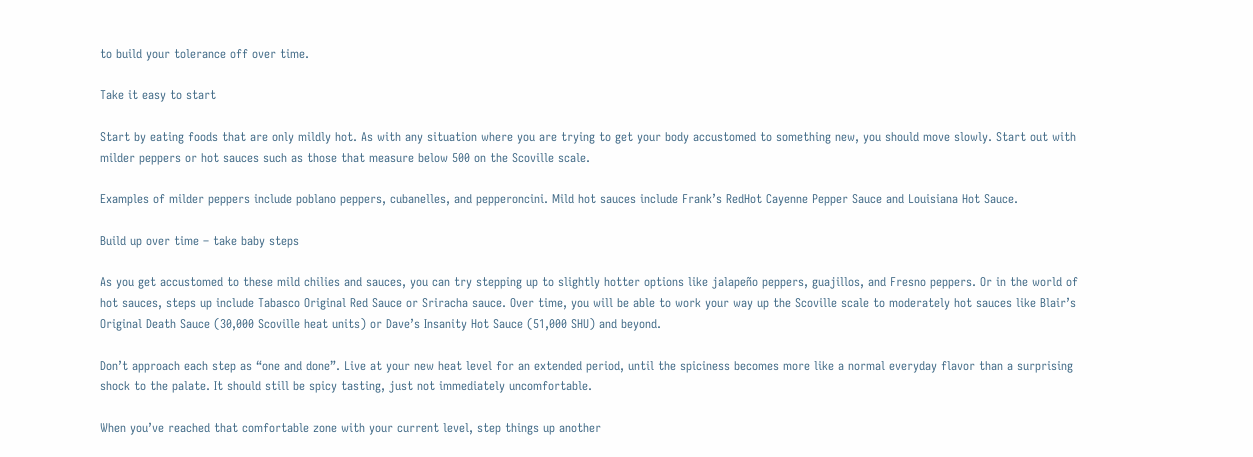to build your tolerance off over time.

Take it easy to start

Start by eating foods that are only mildly hot. As with any situation where you are trying to get your body accustomed to something new, you should move slowly. Start out with milder peppers or hot sauces such as those that measure below 500 on the Scoville scale.

Examples of milder peppers include poblano peppers, cubanelles, and pepperoncini. Mild hot sauces include Frank’s RedHot Cayenne Pepper Sauce and Louisiana Hot Sauce.

Build up over time – take baby steps

As you get accustomed to these mild chilies and sauces, you can try stepping up to slightly hotter options like jalapeño peppers, guajillos, and Fresno peppers. Or in the world of hot sauces, steps up include Tabasco Original Red Sauce or Sriracha sauce. Over time, you will be able to work your way up the Scoville scale to moderately hot sauces like Blair’s Original Death Sauce (30,000 Scoville heat units) or Dave’s Insanity Hot Sauce (51,000 SHU) and beyond.

Don’t approach each step as “one and done”. Live at your new heat level for an extended period, until the spiciness becomes more like a normal everyday flavor than a surprising shock to the palate. It should still be spicy tasting, just not immediately uncomfortable.

When you’ve reached that comfortable zone with your current level, step things up another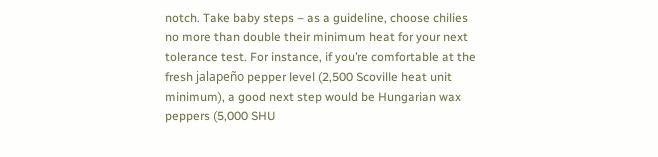notch. Take baby steps – as a guideline, choose chilies no more than double their minimum heat for your next tolerance test. For instance, if you’re comfortable at the fresh jalapeño pepper level (2,500 Scoville heat unit minimum), a good next step would be Hungarian wax peppers (5,000 SHU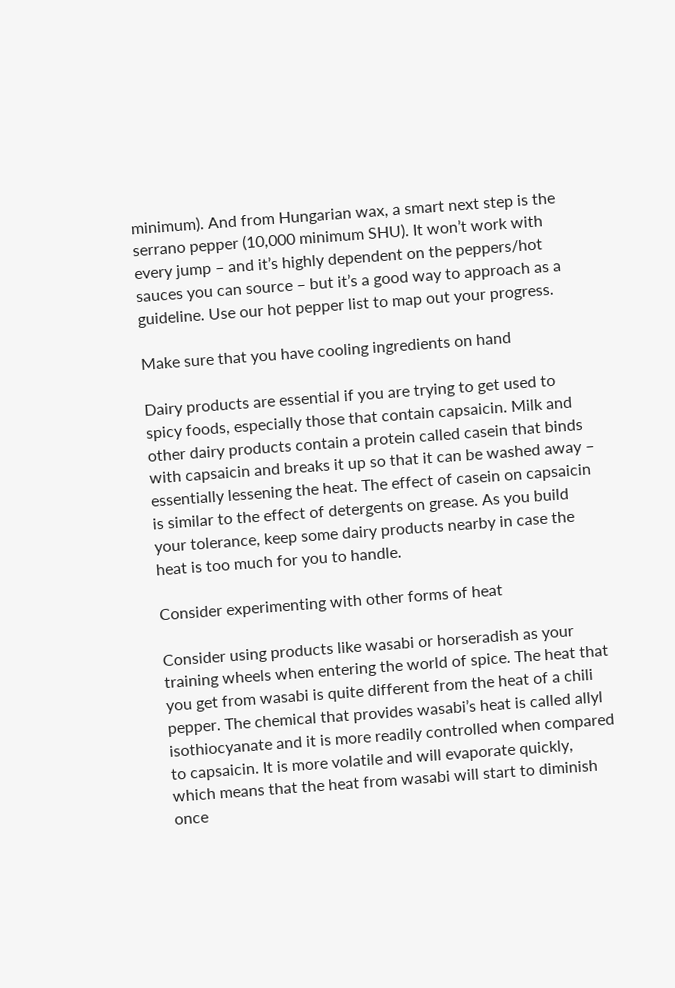minimum). And from Hungarian wax, a smart next step is the serrano pepper (10,000 minimum SHU). It won’t work with every jump – and it’s highly dependent on the peppers/hot sauces you can source – but it’s a good way to approach as a guideline. Use our hot pepper list to map out your progress.

Make sure that you have cooling ingredients on hand

Dairy products are essential if you are trying to get used to spicy foods, especially those that contain capsaicin. Milk and other dairy products contain a protein called casein that binds with capsaicin and breaks it up so that it can be washed away – essentially lessening the heat. The effect of casein on capsaicin is similar to the effect of detergents on grease. As you build your tolerance, keep some dairy products nearby in case the heat is too much for you to handle.

Consider experimenting with other forms of heat

Consider using products like wasabi or horseradish as your training wheels when entering the world of spice. The heat that you get from wasabi is quite different from the heat of a chili pepper. The chemical that provides wasabi’s heat is called allyl isothiocyanate and it is more readily controlled when compared to capsaicin. It is more volatile and will evaporate quickly, which means that the heat from wasabi will start to diminish once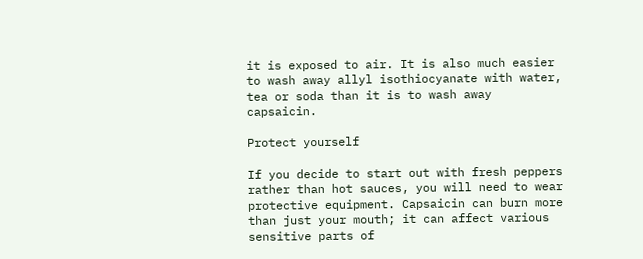it is exposed to air. It is also much easier to wash away allyl isothiocyanate with water, tea or soda than it is to wash away capsaicin.

Protect yourself

If you decide to start out with fresh peppers rather than hot sauces, you will need to wear protective equipment. Capsaicin can burn more than just your mouth; it can affect various sensitive parts of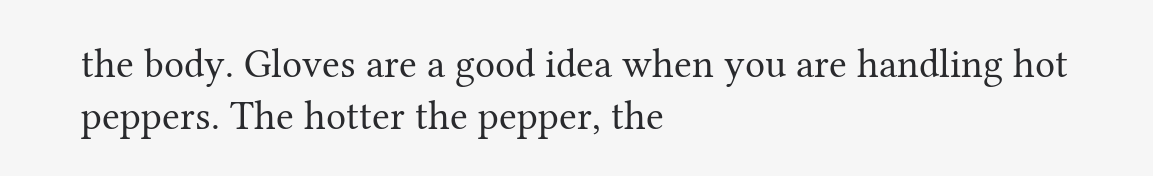the body. Gloves are a good idea when you are handling hot peppers. The hotter the pepper, the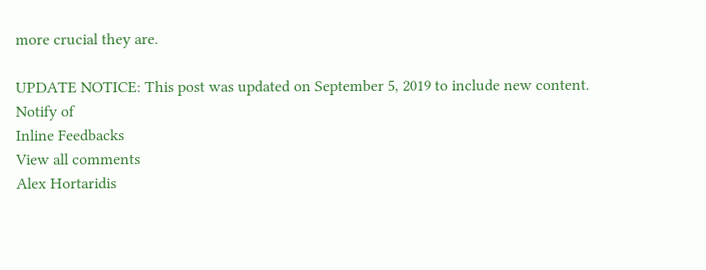more crucial they are.

UPDATE NOTICE: This post was updated on September 5, 2019 to include new content.
Notify of
Inline Feedbacks
View all comments
Alex Hortaridis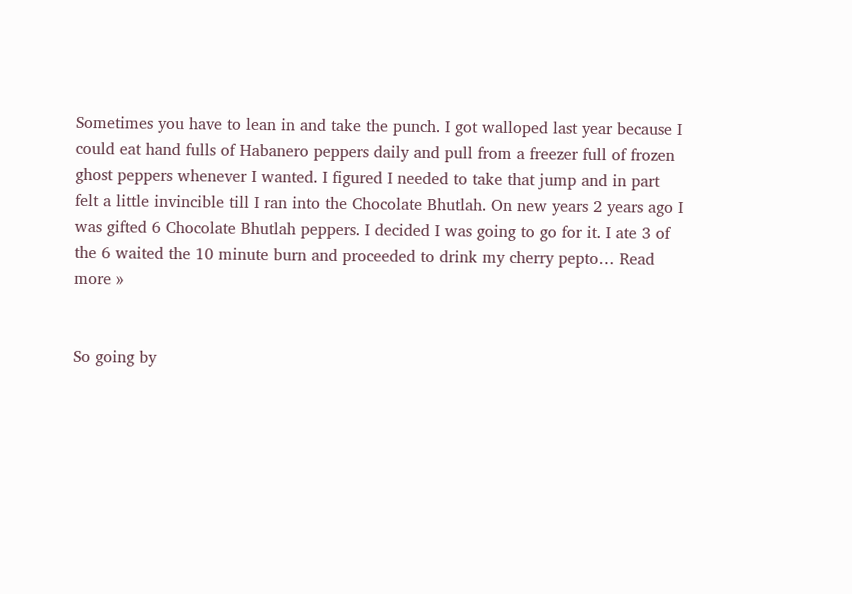Sometimes you have to lean in and take the punch. I got walloped last year because I could eat hand fulls of Habanero peppers daily and pull from a freezer full of frozen ghost peppers whenever I wanted. I figured I needed to take that jump and in part felt a little invincible till I ran into the Chocolate Bhutlah. On new years 2 years ago I was gifted 6 Chocolate Bhutlah peppers. I decided I was going to go for it. I ate 3 of the 6 waited the 10 minute burn and proceeded to drink my cherry pepto… Read more »


So going by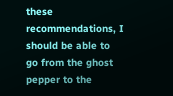these recommendations, I should be able to go from the ghost pepper to the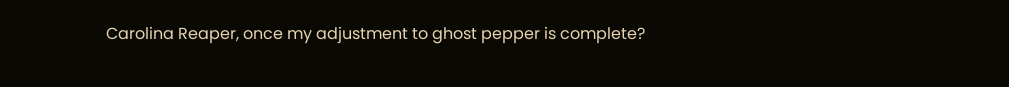Carolina Reaper, once my adjustment to ghost pepper is complete?